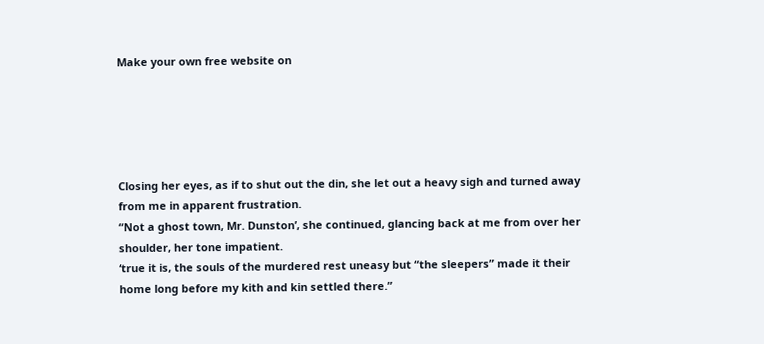Make your own free website on





Closing her eyes, as if to shut out the din, she let out a heavy sigh and turned away from me in apparent frustration.
“Not a ghost town, Mr. Dunston’, she continued, glancing back at me from over her shoulder, her tone impatient.
‘true it is, the souls of the murdered rest uneasy but “the sleepers” made it their home long before my kith and kin settled there.”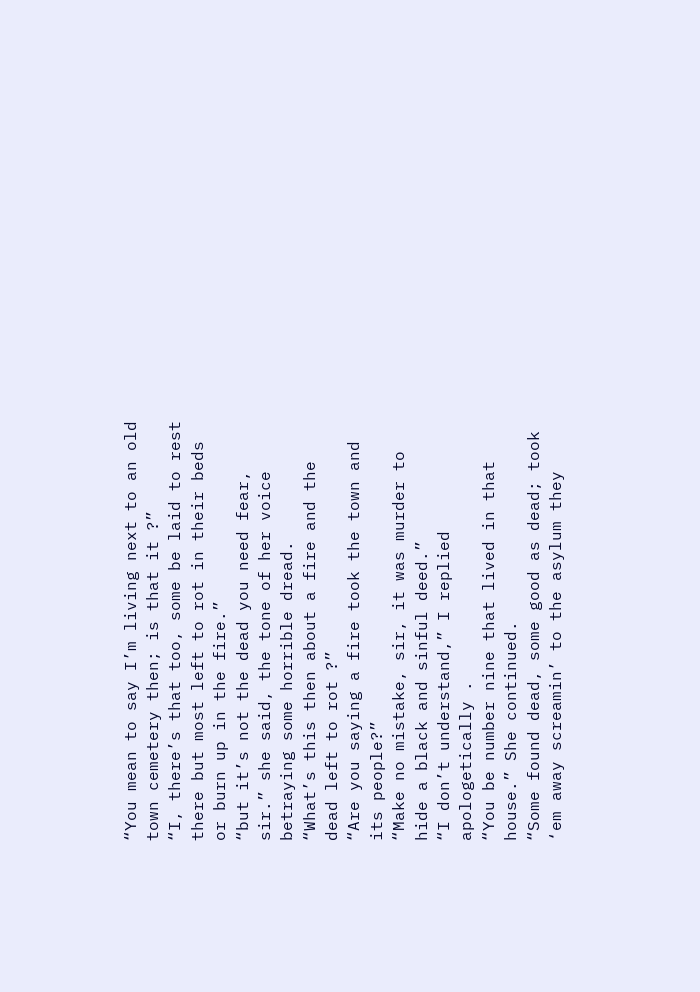“You mean to say I’m living next to an old town cemetery then; is that it ?”
“I, there’s that too, some be laid to rest there but most left to rot in their beds or burn up in the fire.”
“but it’s not the dead you need fear, sir.” she said, the tone of her voice betraying some horrible dread.
“What’s this then about a fire and the dead left to rot ?”
“Are you saying a fire took the town and its people?”
“Make no mistake, sir, it was murder to hide a black and sinful deed.”
“I don’t understand,” I replied apologetically .
“You be number nine that lived in that house.” She continued.
“Some found dead, some good as dead; took ‘em away screamin’ to the asylum they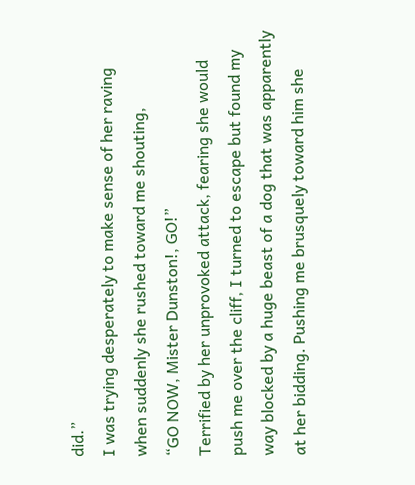did.”
I was trying desperately to make sense of her raving when suddenly she rushed toward me shouting,
“GO NOW, Mister Dunston!, GO!”
Terrified by her unprovoked attack, fearing she would push me over the cliff, I turned to escape but found my way blocked by a huge beast of a dog that was apparently at her bidding. Pushing me brusquely toward him she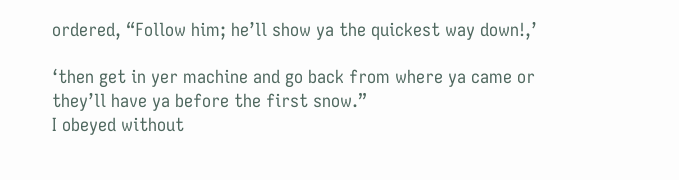ordered, “Follow him; he’ll show ya the quickest way down!,’

‘then get in yer machine and go back from where ya came or they’ll have ya before the first snow.”
I obeyed without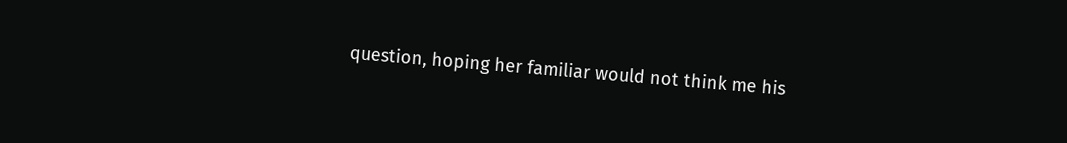question, hoping her familiar would not think me his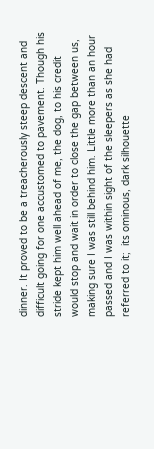dinner. It proved to be a treacherously steep descent and difficult going for one accustomed to pavement. Though his stride kept him well ahead of me, the dog, to his credit would stop and wait in order to close the gap between us, making sure I was still behind him. Little more than an hour passed and I was within sight of the sleepers as she had referred to it;  its ominous, dark silhouette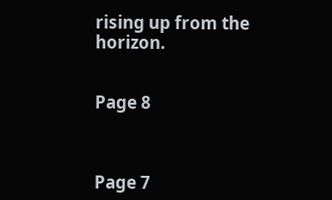rising up from the horizon.


Page 8



Page 7